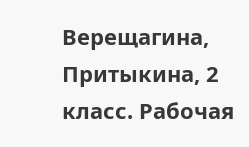Верещагина, Притыкина, 2 класс. Рабочая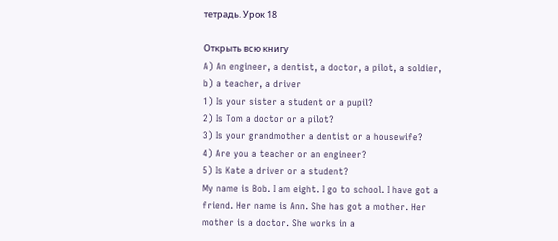тетрадь. Урок 18

Открыть всю книгу
A) An engineer, a dentist, a doctor, a pilot, a soldier,
b) a teacher, a driver
1) Is your sister a student or a pupil?
2) Is Tom a doctor or a pilot?
3) Is your grandmother a dentist or a housewife?
4) Are you a teacher or an engineer?
5) Is Kate a driver or a student?
My name is Bob. I am eight. I go to school. I have got a friend. Her name is Ann. She has got a mother. Her mother is a doctor. She works in a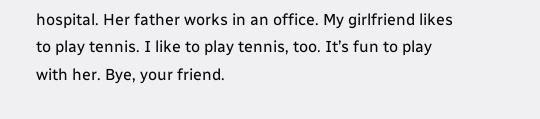hospital. Her father works in an office. My girlfriend likes to play tennis. I like to play tennis, too. It’s fun to play with her. Bye, your friend.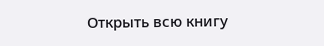Открыть всю книгу